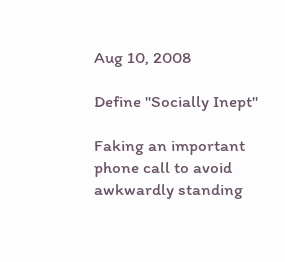Aug 10, 2008

Define "Socially Inept"

Faking an important phone call to avoid awkwardly standing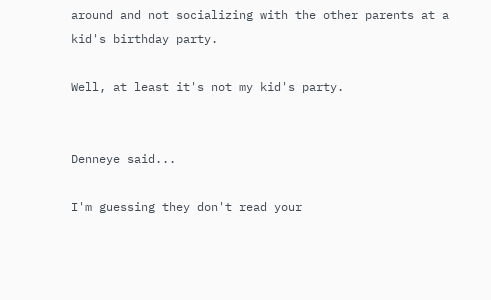around and not socializing with the other parents at a kid's birthday party.

Well, at least it's not my kid's party.


Denneye said...

I'm guessing they don't read your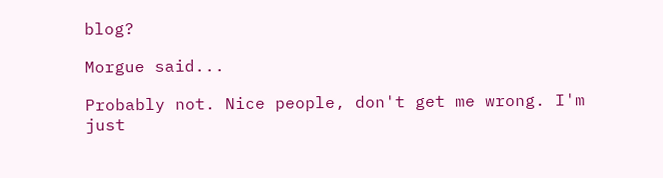blog?

Morgue said...

Probably not. Nice people, don't get me wrong. I'm just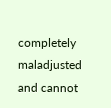completely maladjusted and cannot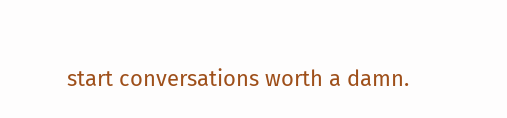start conversations worth a damn.